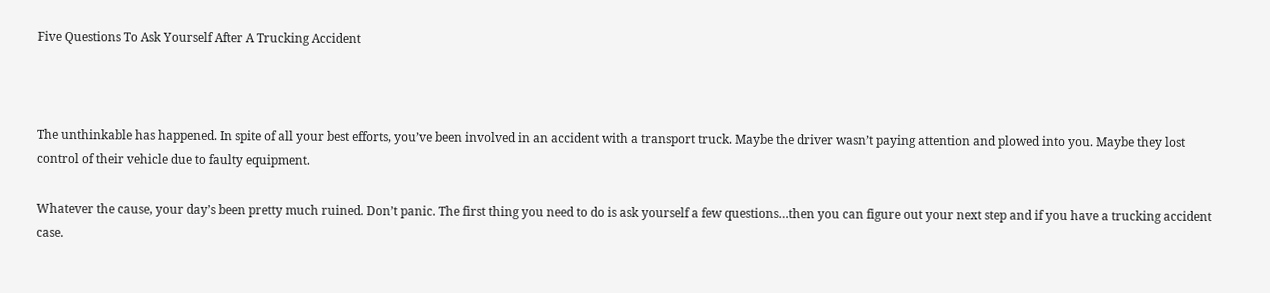Five Questions To Ask Yourself After A Trucking Accident



The unthinkable has happened. In spite of all your best efforts, you’ve been involved in an accident with a transport truck. Maybe the driver wasn’t paying attention and plowed into you. Maybe they lost control of their vehicle due to faulty equipment.

Whatever the cause, your day’s been pretty much ruined. Don’t panic. The first thing you need to do is ask yourself a few questions…then you can figure out your next step and if you have a trucking accident case.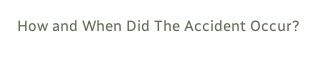How and When Did The Accident Occur?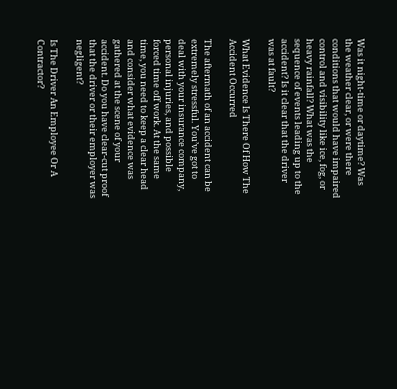Was it night-time or daytime? Was the weather clear, or were there conditions that would have impaired control and visibility like ice, fog, or heavy rainfall? What was the sequence of events leading up to the accident? Is it clear that the driver was at fault?

What Evidence Is There Of How The Accident Occurred

The aftermath of an accident can be extremely stressful. You’ve got to deal with your insurance company, personal injuries, and possible forced time off work. At the same time, you need to keep a clear head and consider what evidence was gathered at the scene of your accident. Do you have clear-cut proof that the driver or their employer was negligent?

Is The Driver An Employee Or A Contractor?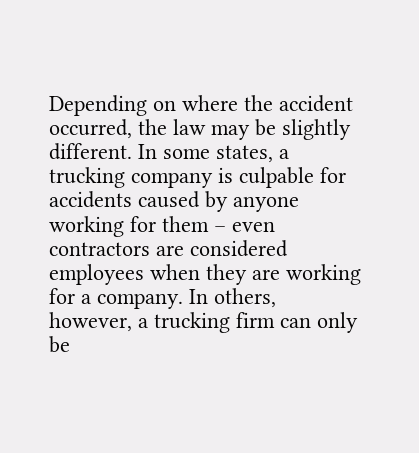Depending on where the accident occurred, the law may be slightly different. In some states, a trucking company is culpable for accidents caused by anyone working for them – even contractors are considered employees when they are working for a company. In others, however, a trucking firm can only be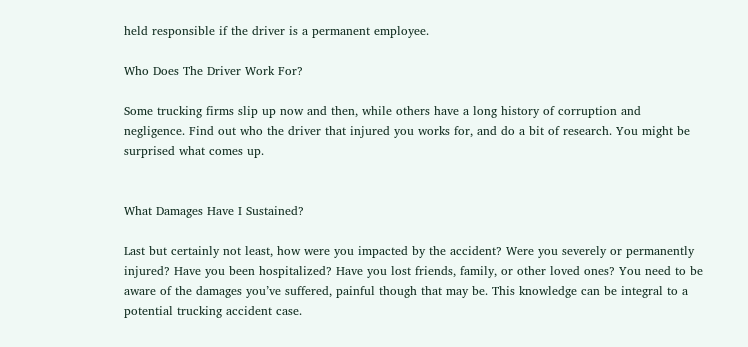held responsible if the driver is a permanent employee.

Who Does The Driver Work For?

Some trucking firms slip up now and then, while others have a long history of corruption and negligence. Find out who the driver that injured you works for, and do a bit of research. You might be surprised what comes up.


What Damages Have I Sustained?

Last but certainly not least, how were you impacted by the accident? Were you severely or permanently injured? Have you been hospitalized? Have you lost friends, family, or other loved ones? You need to be aware of the damages you’ve suffered, painful though that may be. This knowledge can be integral to a potential trucking accident case.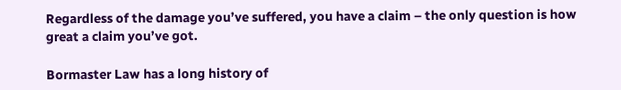Regardless of the damage you’ve suffered, you have a claim – the only question is how great a claim you’ve got.

Bormaster Law has a long history of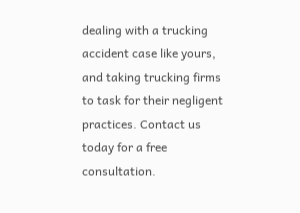dealing with a trucking accident case like yours, and taking trucking firms to task for their negligent practices. Contact us today for a free consultation.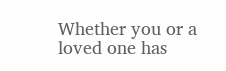Whether you or a loved one has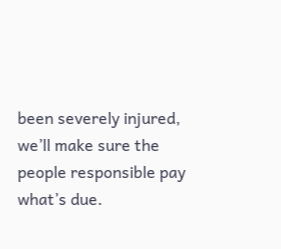been severely injured, we’ll make sure the people responsible pay what’s due.